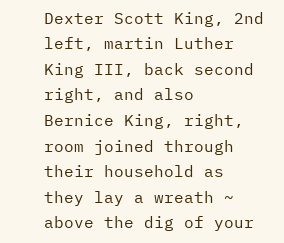Dexter Scott King, 2nd left, martin Luther King III, back second right, and also Bernice King, right, room joined through their household as they lay a wreath ~ above the dig of your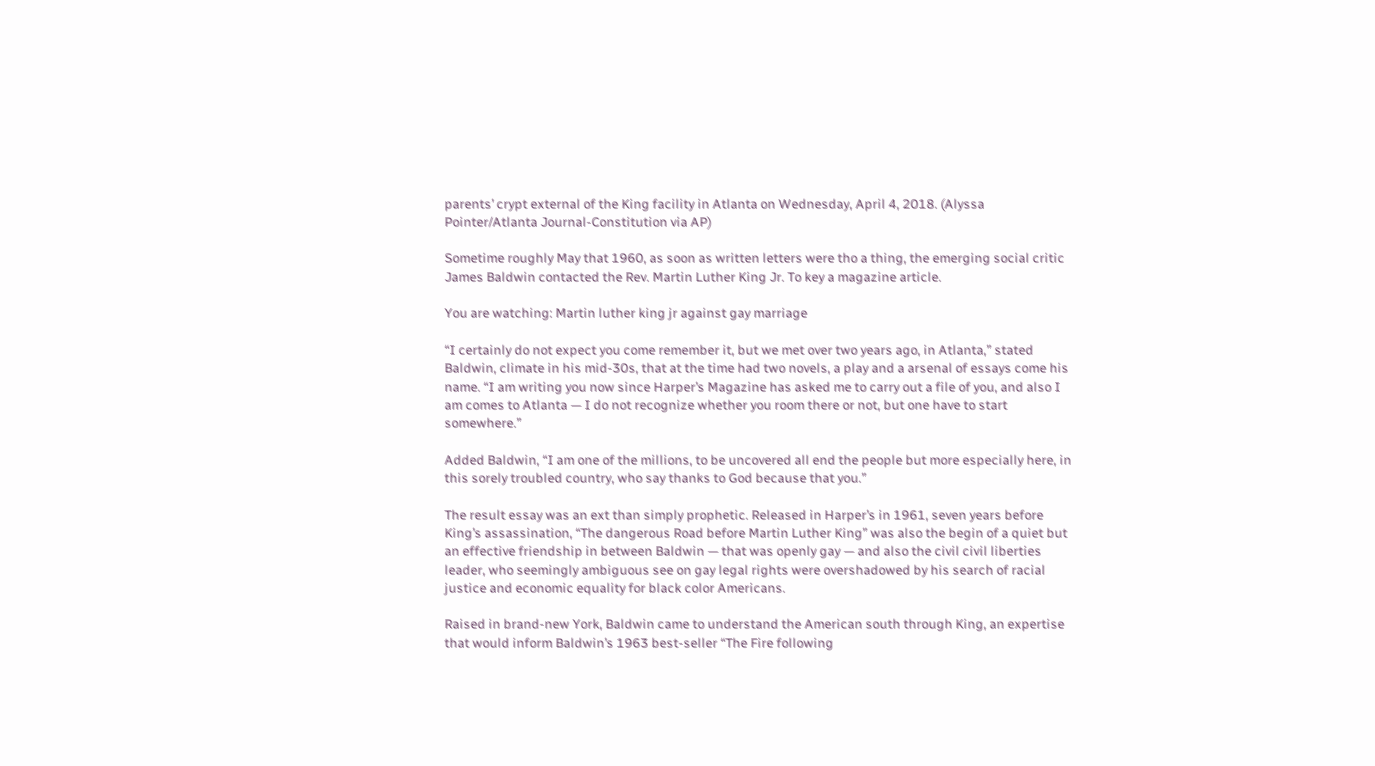parents’ crypt external of the King facility in Atlanta on Wednesday, April 4, 2018. (Alyssa Pointer/Atlanta Journal-Constitution via AP)

Sometime roughly May that 1960, as soon as written letters were tho a thing, the emerging social critic James Baldwin contacted the Rev. Martin Luther King Jr. To key a magazine article.

You are watching: Martin luther king jr against gay marriage

“I certainly do not expect you come remember it, but we met over two years ago, in Atlanta,” stated Baldwin, climate in his mid-30s, that at the time had two novels, a play and a arsenal of essays come his name. “I am writing you now since Harper’s Magazine has asked me to carry out a file of you, and also I am comes to Atlanta — I do not recognize whether you room there or not, but one have to start somewhere.”

Added Baldwin, “I am one of the millions, to be uncovered all end the people but more especially here, in this sorely troubled country, who say thanks to God because that you.”

The result essay was an ext than simply prophetic. Released in Harper’s in 1961, seven years before King’s assassination, “The dangerous Road before Martin Luther King” was also the begin of a quiet but an effective friendship in between Baldwin — that was openly gay — and also the civil civil liberties leader, who seemingly ambiguous see on gay legal rights were overshadowed by his search of racial justice and economic equality for black color Americans.

Raised in brand-new York, Baldwin came to understand the American south through King, an expertise that would inform Baldwin’s 1963 best-seller “The Fire following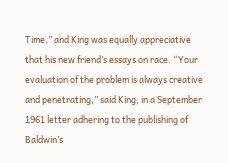Time.” and King was equally appreciative that his new friend’s essays on race. “Your evaluation of the problem is always creative and penetrating,” said King, in a September 1961 letter adhering to the publishing of Baldwin’s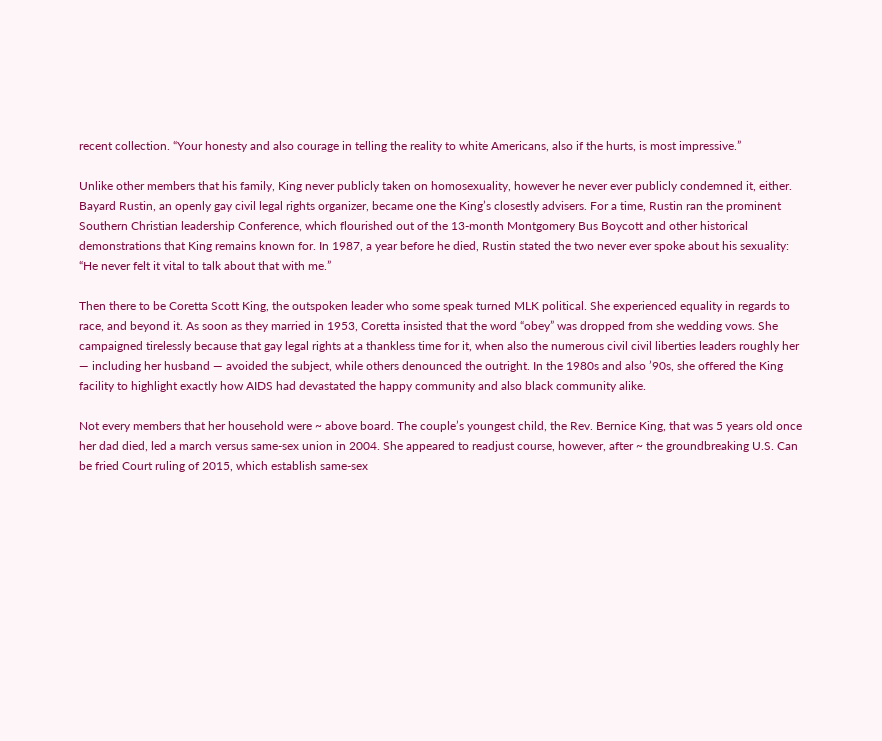recent collection. “Your honesty and also courage in telling the reality to white Americans, also if the hurts, is most impressive.”

Unlike other members that his family, King never publicly taken on homosexuality, however he never ever publicly condemned it, either. Bayard Rustin, an openly gay civil legal rights organizer, became one the King’s closestly advisers. For a time, Rustin ran the prominent Southern Christian leadership Conference, which flourished out of the 13-month Montgomery Bus Boycott and other historical demonstrations that King remains known for. In 1987, a year before he died, Rustin stated the two never ever spoke about his sexuality: “He never felt it vital to talk about that with me.”

Then there to be Coretta Scott King, the outspoken leader who some speak turned MLK political. She experienced equality in regards to race, and beyond it. As soon as they married in 1953, Coretta insisted that the word “obey” was dropped from she wedding vows. She campaigned tirelessly because that gay legal rights at a thankless time for it, when also the numerous civil civil liberties leaders roughly her — including her husband — avoided the subject, while others denounced the outright. In the 1980s and also ’90s, she offered the King facility to highlight exactly how AIDS had devastated the happy community and also black community alike.

Not every members that her household were ~ above board. The couple’s youngest child, the Rev. Bernice King, that was 5 years old once her dad died, led a march versus same-sex union in 2004. She appeared to readjust course, however, after ~ the groundbreaking U.S. Can be fried Court ruling of 2015, which establish same-sex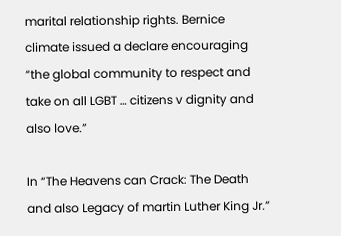marital relationship rights. Bernice climate issued a declare encouraging “the global community to respect and take on all LGBT … citizens v dignity and also love.”

In “The Heavens can Crack: The Death and also Legacy of martin Luther King Jr.”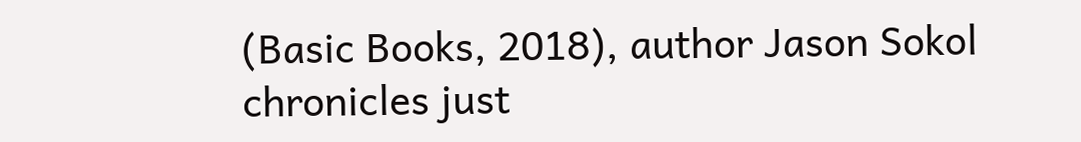(Basic Books, 2018), author Jason Sokol chronicles just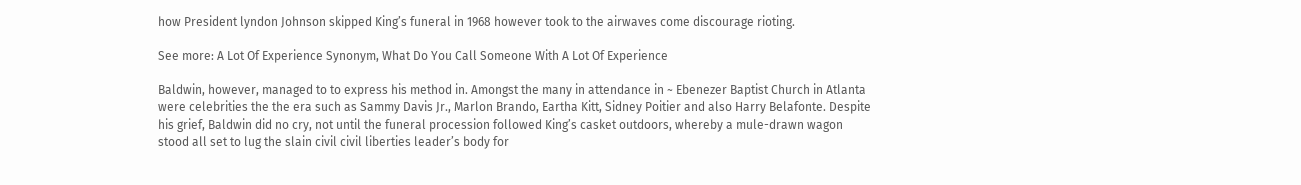how President lyndon Johnson skipped King’s funeral in 1968 however took to the airwaves come discourage rioting.

See more: A Lot Of Experience Synonym, What Do You Call Someone With A Lot Of Experience

Baldwin, however, managed to to express his method in. Amongst the many in attendance in ~ Ebenezer Baptist Church in Atlanta were celebrities the the era such as Sammy Davis Jr., Marlon Brando, Eartha Kitt, Sidney Poitier and also Harry Belafonte. Despite his grief, Baldwin did no cry, not until the funeral procession followed King’s casket outdoors, whereby a mule-drawn wagon stood all set to lug the slain civil civil liberties leader’s body for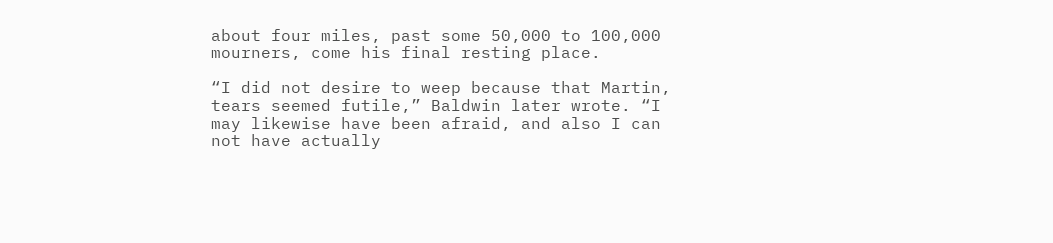about four miles, past some 50,000 to 100,000 mourners, come his final resting place.

“I did not desire to weep because that Martin, tears seemed futile,” Baldwin later wrote. “I may likewise have been afraid, and also I can not have actually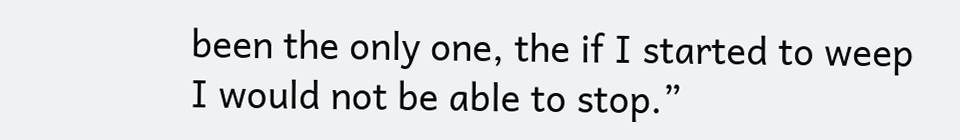been the only one, the if I started to weep I would not be able to stop.”